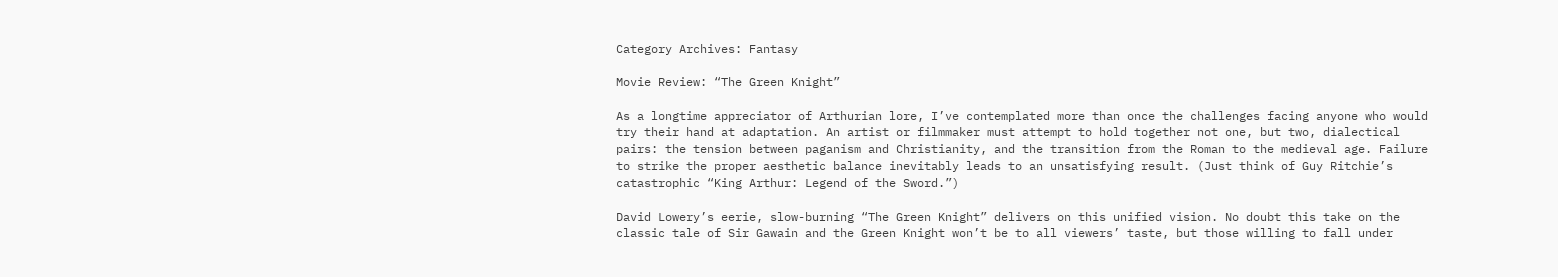Category Archives: Fantasy

Movie Review: “The Green Knight”

As a longtime appreciator of Arthurian lore, I’ve contemplated more than once the challenges facing anyone who would try their hand at adaptation. An artist or filmmaker must attempt to hold together not one, but two, dialectical pairs: the tension between paganism and Christianity, and the transition from the Roman to the medieval age. Failure to strike the proper aesthetic balance inevitably leads to an unsatisfying result. (Just think of Guy Ritchie’s catastrophic “King Arthur: Legend of the Sword.”)

David Lowery’s eerie, slow-burning “The Green Knight” delivers on this unified vision. No doubt this take on the classic tale of Sir Gawain and the Green Knight won’t be to all viewers’ taste, but those willing to fall under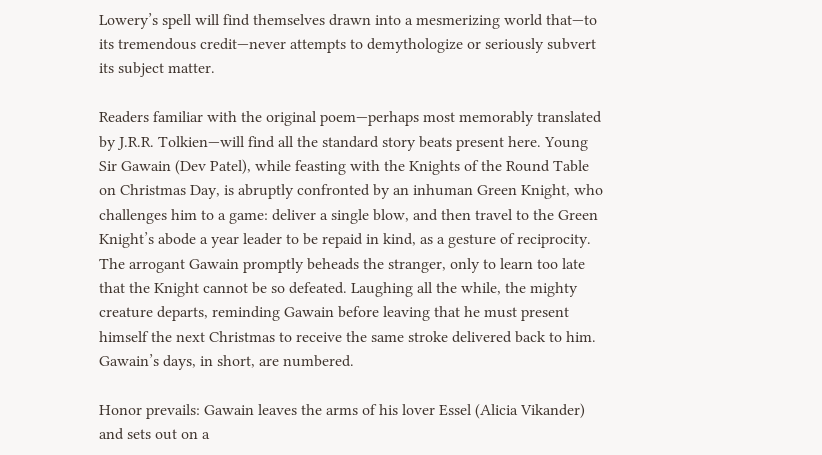Lowery’s spell will find themselves drawn into a mesmerizing world that—to its tremendous credit—never attempts to demythologize or seriously subvert its subject matter.

Readers familiar with the original poem—perhaps most memorably translated by J.R.R. Tolkien—will find all the standard story beats present here. Young Sir Gawain (Dev Patel), while feasting with the Knights of the Round Table on Christmas Day, is abruptly confronted by an inhuman Green Knight, who challenges him to a game: deliver a single blow, and then travel to the Green Knight’s abode a year leader to be repaid in kind, as a gesture of reciprocity. The arrogant Gawain promptly beheads the stranger, only to learn too late that the Knight cannot be so defeated. Laughing all the while, the mighty creature departs, reminding Gawain before leaving that he must present himself the next Christmas to receive the same stroke delivered back to him. Gawain’s days, in short, are numbered.

Honor prevails: Gawain leaves the arms of his lover Essel (Alicia Vikander) and sets out on a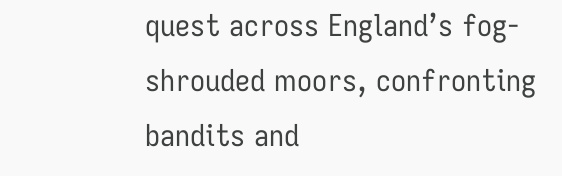quest across England’s fog-shrouded moors, confronting bandits and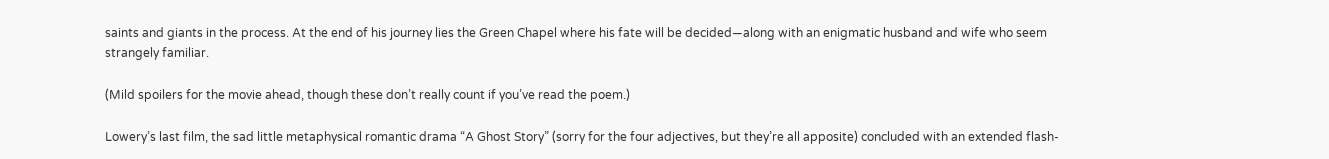saints and giants in the process. At the end of his journey lies the Green Chapel where his fate will be decided—along with an enigmatic husband and wife who seem strangely familiar.

(Mild spoilers for the movie ahead, though these don’t really count if you’ve read the poem.)

Lowery’s last film, the sad little metaphysical romantic drama “A Ghost Story” (sorry for the four adjectives, but they’re all apposite) concluded with an extended flash-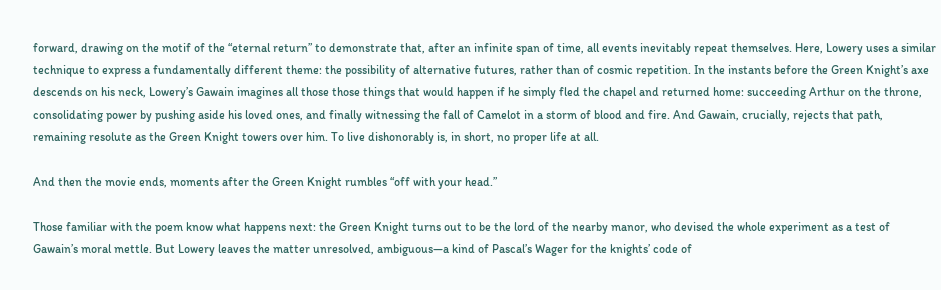forward, drawing on the motif of the “eternal return” to demonstrate that, after an infinite span of time, all events inevitably repeat themselves. Here, Lowery uses a similar technique to express a fundamentally different theme: the possibility of alternative futures, rather than of cosmic repetition. In the instants before the Green Knight’s axe descends on his neck, Lowery’s Gawain imagines all those those things that would happen if he simply fled the chapel and returned home: succeeding Arthur on the throne, consolidating power by pushing aside his loved ones, and finally witnessing the fall of Camelot in a storm of blood and fire. And Gawain, crucially, rejects that path, remaining resolute as the Green Knight towers over him. To live dishonorably is, in short, no proper life at all.

And then the movie ends, moments after the Green Knight rumbles “off with your head.”

Those familiar with the poem know what happens next: the Green Knight turns out to be the lord of the nearby manor, who devised the whole experiment as a test of Gawain’s moral mettle. But Lowery leaves the matter unresolved, ambiguous—a kind of Pascal’s Wager for the knights’ code of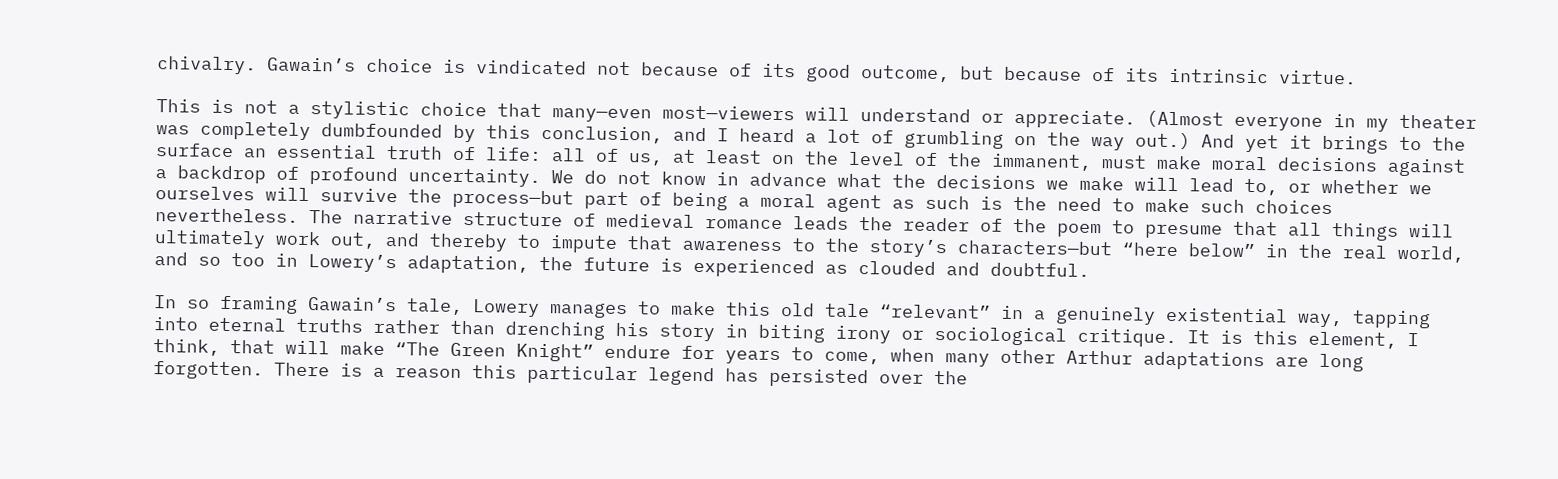chivalry. Gawain’s choice is vindicated not because of its good outcome, but because of its intrinsic virtue.

This is not a stylistic choice that many—even most—viewers will understand or appreciate. (Almost everyone in my theater was completely dumbfounded by this conclusion, and I heard a lot of grumbling on the way out.) And yet it brings to the surface an essential truth of life: all of us, at least on the level of the immanent, must make moral decisions against a backdrop of profound uncertainty. We do not know in advance what the decisions we make will lead to, or whether we ourselves will survive the process—but part of being a moral agent as such is the need to make such choices nevertheless. The narrative structure of medieval romance leads the reader of the poem to presume that all things will ultimately work out, and thereby to impute that awareness to the story’s characters—but “here below” in the real world, and so too in Lowery’s adaptation, the future is experienced as clouded and doubtful.

In so framing Gawain’s tale, Lowery manages to make this old tale “relevant” in a genuinely existential way, tapping into eternal truths rather than drenching his story in biting irony or sociological critique. It is this element, I think, that will make “The Green Knight” endure for years to come, when many other Arthur adaptations are long forgotten. There is a reason this particular legend has persisted over the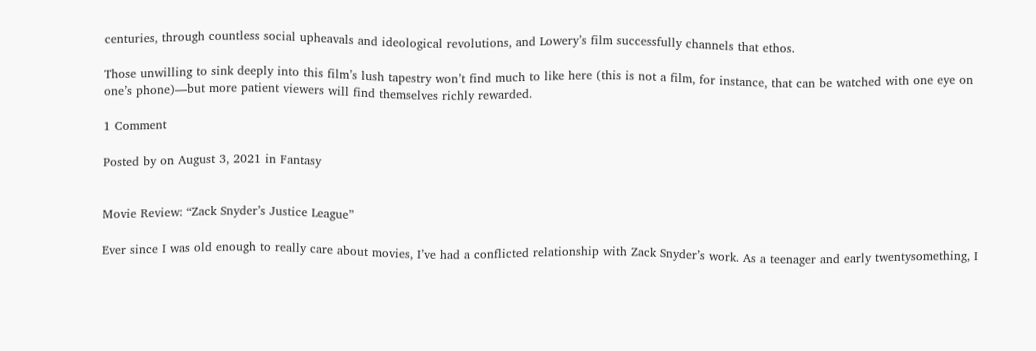centuries, through countless social upheavals and ideological revolutions, and Lowery’s film successfully channels that ethos.

Those unwilling to sink deeply into this film’s lush tapestry won’t find much to like here (this is not a film, for instance, that can be watched with one eye on one’s phone)—but more patient viewers will find themselves richly rewarded.

1 Comment

Posted by on August 3, 2021 in Fantasy


Movie Review: “Zack Snyder’s Justice League”

Ever since I was old enough to really care about movies, I’ve had a conflicted relationship with Zack Snyder’s work. As a teenager and early twentysomething, I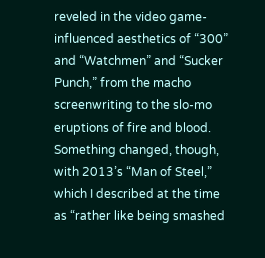reveled in the video game-influenced aesthetics of “300” and “Watchmen” and “Sucker Punch,” from the macho screenwriting to the slo-mo eruptions of fire and blood. Something changed, though, with 2013’s “Man of Steel,” which I described at the time as “rather like being smashed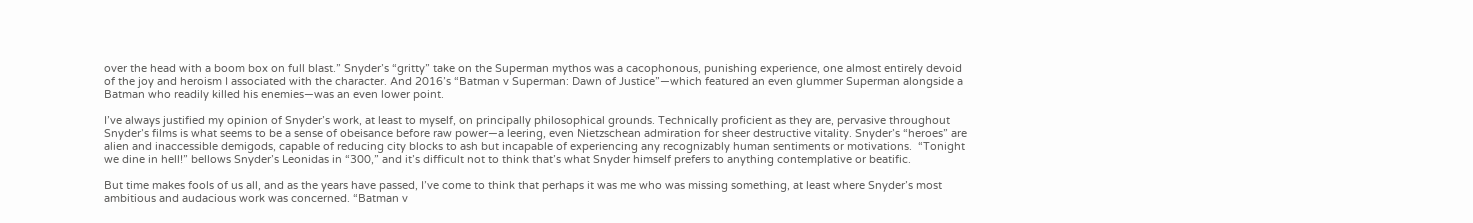over the head with a boom box on full blast.” Snyder’s “gritty” take on the Superman mythos was a cacophonous, punishing experience, one almost entirely devoid of the joy and heroism I associated with the character. And 2016’s “Batman v Superman: Dawn of Justice”—which featured an even glummer Superman alongside a Batman who readily killed his enemies—was an even lower point.

I’ve always justified my opinion of Snyder’s work, at least to myself, on principally philosophical grounds. Technically proficient as they are, pervasive throughout Snyder’s films is what seems to be a sense of obeisance before raw power—a leering, even Nietzschean admiration for sheer destructive vitality. Snyder’s “heroes” are alien and inaccessible demigods, capable of reducing city blocks to ash but incapable of experiencing any recognizably human sentiments or motivations.  “Tonight we dine in hell!” bellows Snyder’s Leonidas in “300,” and it’s difficult not to think that’s what Snyder himself prefers to anything contemplative or beatific.

But time makes fools of us all, and as the years have passed, I’ve come to think that perhaps it was me who was missing something, at least where Snyder’s most ambitious and audacious work was concerned. “Batman v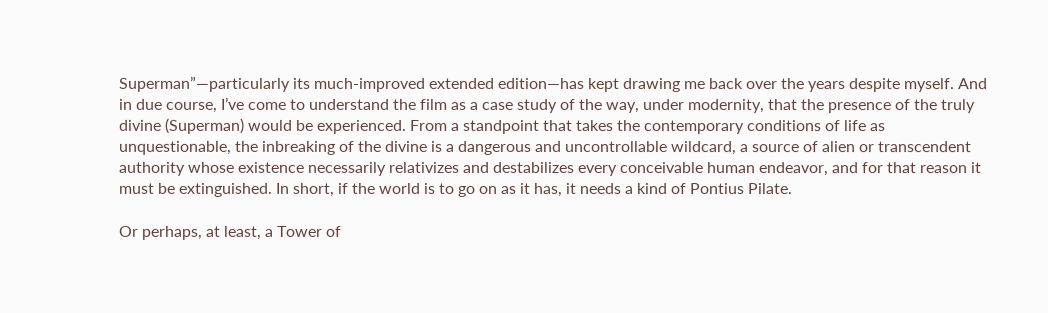Superman”—particularly its much-improved extended edition—has kept drawing me back over the years despite myself. And in due course, I’ve come to understand the film as a case study of the way, under modernity, that the presence of the truly divine (Superman) would be experienced. From a standpoint that takes the contemporary conditions of life as unquestionable, the inbreaking of the divine is a dangerous and uncontrollable wildcard, a source of alien or transcendent authority whose existence necessarily relativizes and destabilizes every conceivable human endeavor, and for that reason it must be extinguished. In short, if the world is to go on as it has, it needs a kind of Pontius Pilate.

Or perhaps, at least, a Tower of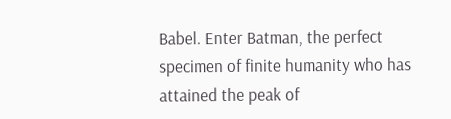Babel. Enter Batman, the perfect specimen of finite humanity who has attained the peak of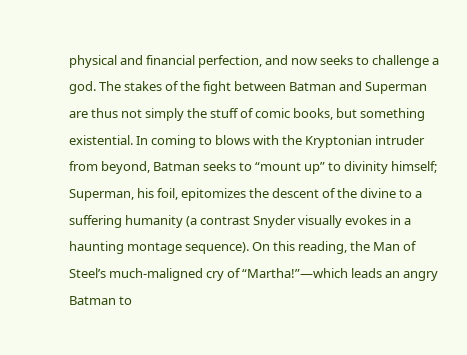physical and financial perfection, and now seeks to challenge a god. The stakes of the fight between Batman and Superman are thus not simply the stuff of comic books, but something existential. In coming to blows with the Kryptonian intruder from beyond, Batman seeks to “mount up” to divinity himself; Superman, his foil, epitomizes the descent of the divine to a suffering humanity (a contrast Snyder visually evokes in a haunting montage sequence). On this reading, the Man of Steel’s much-maligned cry of “Martha!”—which leads an angry Batman to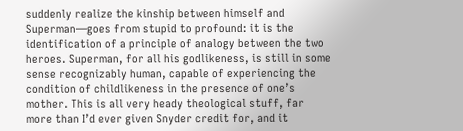suddenly realize the kinship between himself and Superman—goes from stupid to profound: it is the identification of a principle of analogy between the two heroes. Superman, for all his godlikeness, is still in some sense recognizably human, capable of experiencing the condition of childlikeness in the presence of one’s mother. This is all very heady theological stuff, far more than I’d ever given Snyder credit for, and it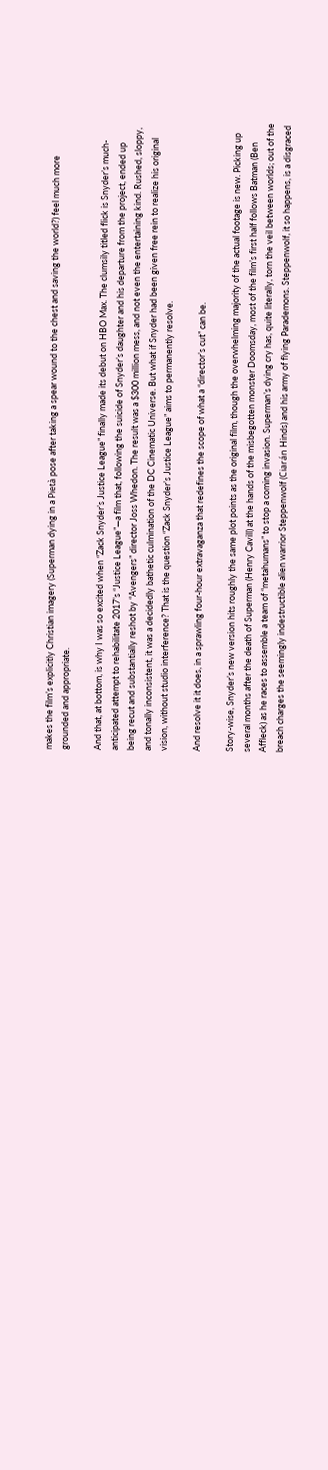makes the film’s explicitly Christian imagery (Superman dying in a Pietà pose after taking a spear wound to the chest and saving the world?) feel much more grounded and appropriate.

And that, at bottom, is why I was so excited when “Zack Snyder’s Justice League” finally made its debut on HBO Max. The clumsily titled flick is Snyder’s much-anticipated attempt to rehabilitate 2017’s “Justice League”—a film that, following the suicide of Snyder’s daughter and his departure from the project, ended up being recut and substantially reshot by “Avengers” director Joss Whedon. The result was a $300 million mess, and not even the entertaining kind. Rushed, sloppy, and tonally inconsistent, it was a decidedly bathetic culmination of the DC Cinematic Universe. But what if Snyder had been given free rein to realize his original vision, without studio interference? That is the question “Zack Snyder’s Justice League” aims to permanently resolve.

And resolve it it does, in a sprawling four-hour extravaganza that redefines the scope of what a “director’s cut” can be.

Story-wise, Snyder’s new version hits roughly the same plot points as the original film, though the overwhelming majority of the actual footage is new. Picking up several months after the death of Superman (Henry Cavill) at the hands of the misbegotten monster Doomsday, most of the film’s first half follows Batman (Ben Affleck) as he races to assemble a team of “metahumans” to stop a coming invasion. Superman’s dying cry has, quite literally, torn the veil between worlds; out of the breach charges the seemingly indestructible alien warrior Steppenwolf (Ciarán Hinds) and his army of flying Parademons. Steppenwolf, it so happens, is a disgraced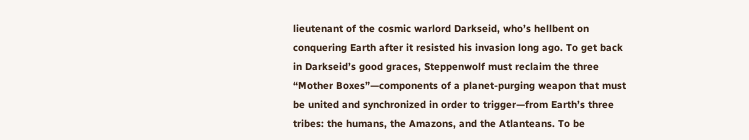lieutenant of the cosmic warlord Darkseid, who’s hellbent on conquering Earth after it resisted his invasion long ago. To get back in Darkseid’s good graces, Steppenwolf must reclaim the three “Mother Boxes”—components of a planet-purging weapon that must be united and synchronized in order to trigger—from Earth’s three tribes: the humans, the Amazons, and the Atlanteans. To be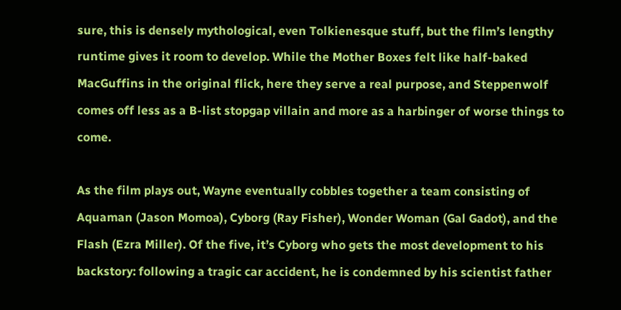sure, this is densely mythological, even Tolkienesque stuff, but the film’s lengthy runtime gives it room to develop. While the Mother Boxes felt like half-baked MacGuffins in the original flick, here they serve a real purpose, and Steppenwolf comes off less as a B-list stopgap villain and more as a harbinger of worse things to come.

As the film plays out, Wayne eventually cobbles together a team consisting of Aquaman (Jason Momoa), Cyborg (Ray Fisher), Wonder Woman (Gal Gadot), and the Flash (Ezra Miller). Of the five, it’s Cyborg who gets the most development to his backstory: following a tragic car accident, he is condemned by his scientist father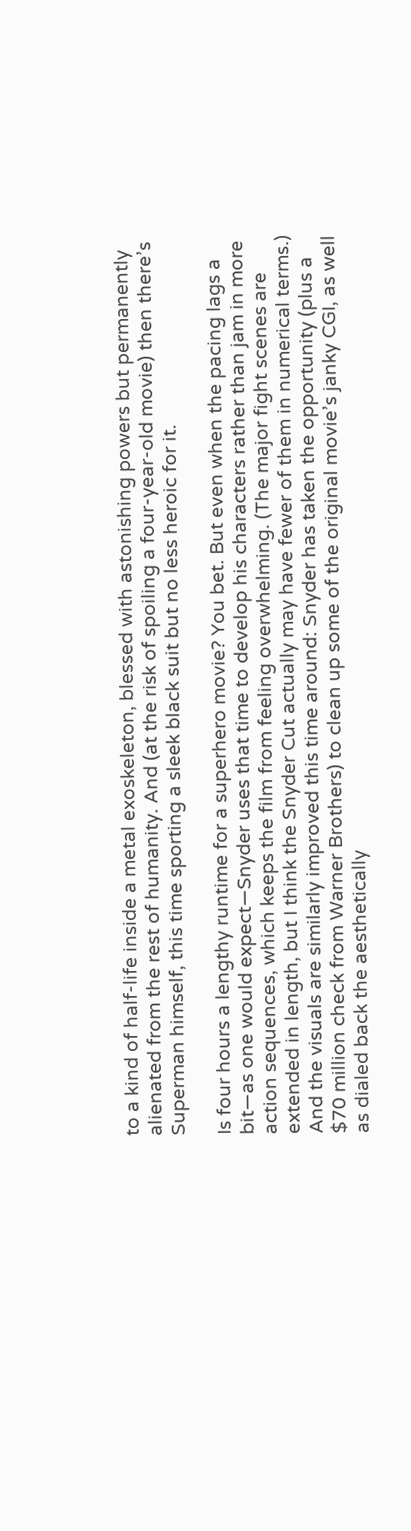to a kind of half-life inside a metal exoskeleton, blessed with astonishing powers but permanently alienated from the rest of humanity. And (at the risk of spoiling a four-year-old movie) then there’s Superman himself, this time sporting a sleek black suit but no less heroic for it.

Is four hours a lengthy runtime for a superhero movie? You bet. But even when the pacing lags a bit—as one would expect—Snyder uses that time to develop his characters rather than jam in more action sequences, which keeps the film from feeling overwhelming. (The major fight scenes are extended in length, but I think the Snyder Cut actually may have fewer of them in numerical terms.) And the visuals are similarly improved this time around: Snyder has taken the opportunity (plus a $70 million check from Warner Brothers) to clean up some of the original movie’s janky CGI, as well as dialed back the aesthetically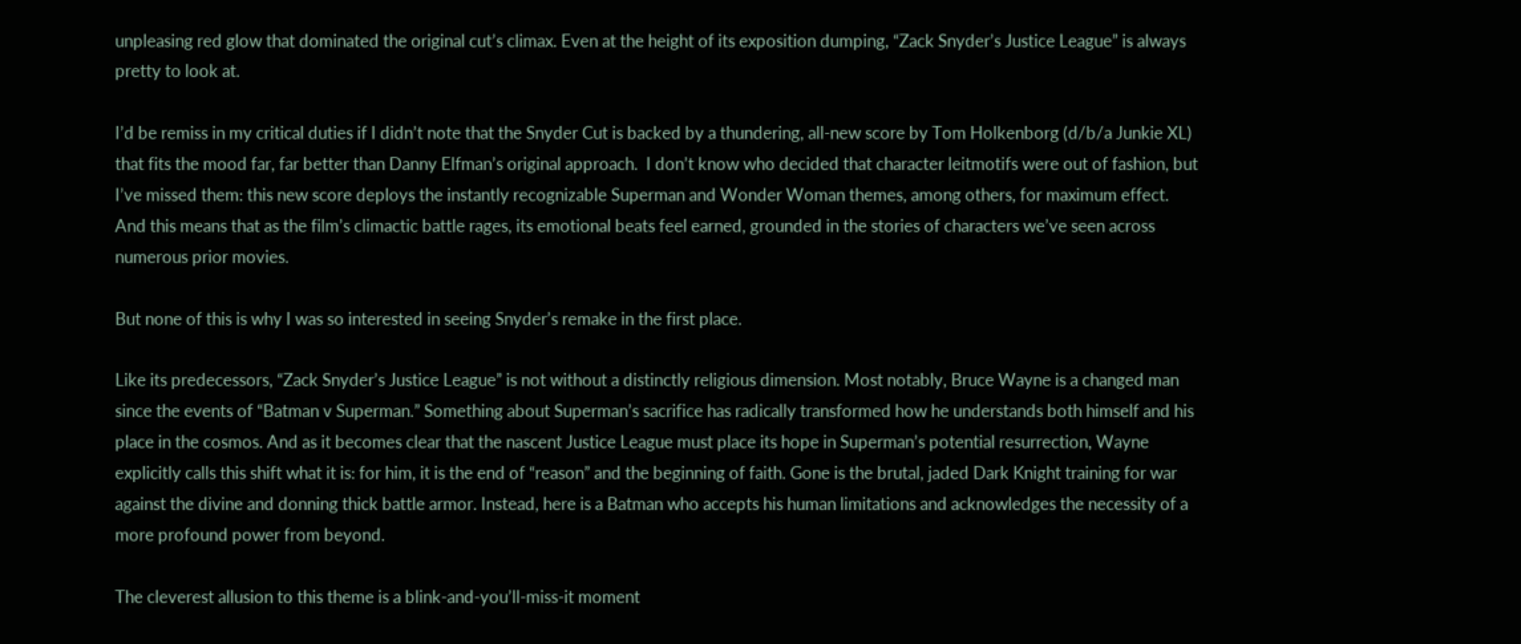unpleasing red glow that dominated the original cut’s climax. Even at the height of its exposition dumping, “Zack Snyder’s Justice League” is always pretty to look at.

I’d be remiss in my critical duties if I didn’t note that the Snyder Cut is backed by a thundering, all-new score by Tom Holkenborg (d/b/a Junkie XL) that fits the mood far, far better than Danny Elfman’s original approach.  I don’t know who decided that character leitmotifs were out of fashion, but I’ve missed them: this new score deploys the instantly recognizable Superman and Wonder Woman themes, among others, for maximum effect. And this means that as the film’s climactic battle rages, its emotional beats feel earned, grounded in the stories of characters we’ve seen across numerous prior movies.

But none of this is why I was so interested in seeing Snyder’s remake in the first place.

Like its predecessors, “Zack Snyder’s Justice League” is not without a distinctly religious dimension. Most notably, Bruce Wayne is a changed man since the events of “Batman v Superman.” Something about Superman’s sacrifice has radically transformed how he understands both himself and his place in the cosmos. And as it becomes clear that the nascent Justice League must place its hope in Superman’s potential resurrection, Wayne explicitly calls this shift what it is: for him, it is the end of “reason” and the beginning of faith. Gone is the brutal, jaded Dark Knight training for war against the divine and donning thick battle armor. Instead, here is a Batman who accepts his human limitations and acknowledges the necessity of a more profound power from beyond.

The cleverest allusion to this theme is a blink-and-you’ll-miss-it moment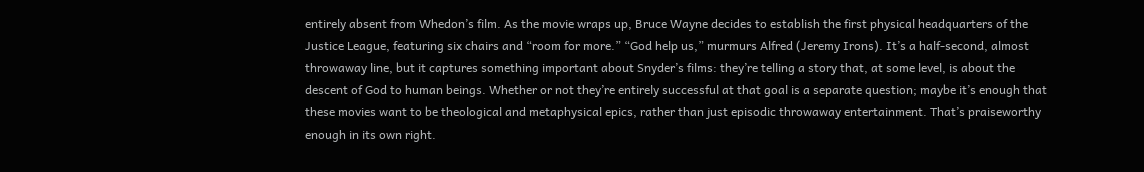entirely absent from Whedon’s film. As the movie wraps up, Bruce Wayne decides to establish the first physical headquarters of the Justice League, featuring six chairs and “room for more.” “God help us,” murmurs Alfred (Jeremy Irons). It’s a half-second, almost throwaway line, but it captures something important about Snyder’s films: they’re telling a story that, at some level, is about the descent of God to human beings. Whether or not they’re entirely successful at that goal is a separate question; maybe it’s enough that these movies want to be theological and metaphysical epics, rather than just episodic throwaway entertainment. That’s praiseworthy enough in its own right.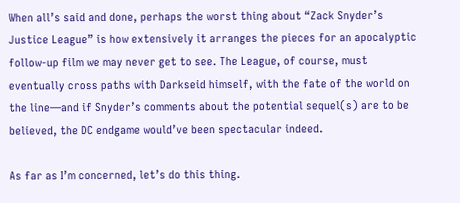When all’s said and done, perhaps the worst thing about “Zack Snyder’s Justice League” is how extensively it arranges the pieces for an apocalyptic follow-up film we may never get to see. The League, of course, must eventually cross paths with Darkseid himself, with the fate of the world on the line—and if Snyder’s comments about the potential sequel(s) are to be believed, the DC endgame would’ve been spectacular indeed.

As far as I’m concerned, let’s do this thing.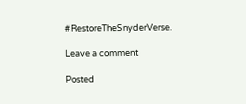#RestoreTheSnyderVerse.

Leave a comment

Posted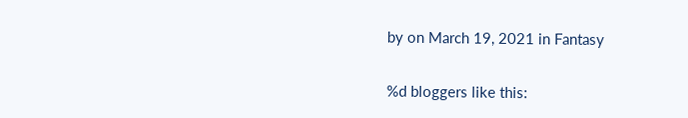by on March 19, 2021 in Fantasy

%d bloggers like this: